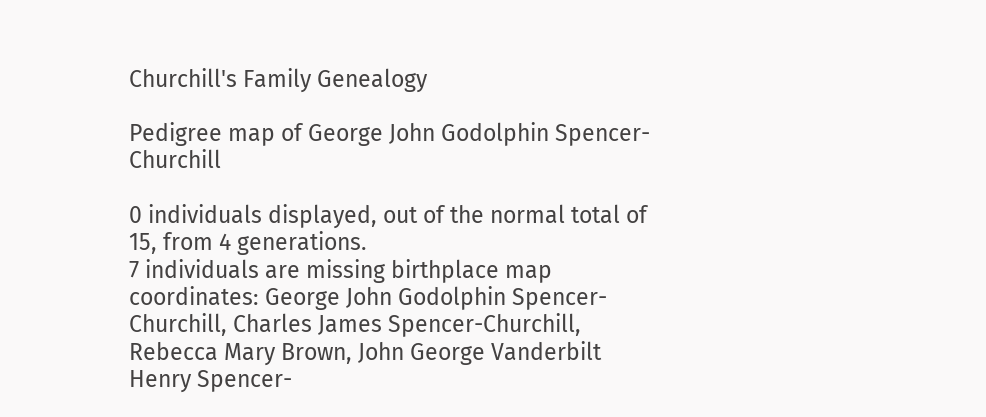Churchill's Family Genealogy

Pedigree map of George John Godolphin Spencer-Churchill

0 individuals displayed, out of the normal total of 15, from 4 generations.
7 individuals are missing birthplace map coordinates: George John Godolphin Spencer-Churchill, Charles James Spencer-Churchill, Rebecca Mary Brown, John George Vanderbilt Henry Spencer-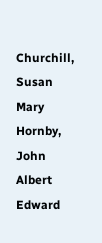Churchill, Susan Mary Hornby, John Albert Edward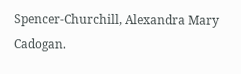Spencer-Churchill, Alexandra Mary Cadogan.